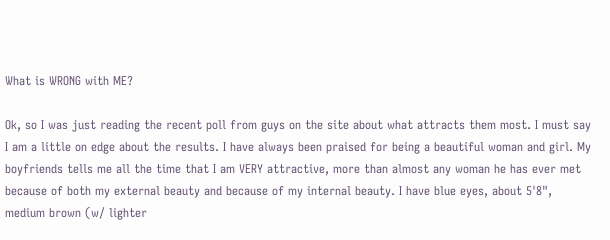What is WRONG with ME?

Ok, so I was just reading the recent poll from guys on the site about what attracts them most. I must say I am a little on edge about the results. I have always been praised for being a beautiful woman and girl. My boyfriends tells me all the time that I am VERY attractive, more than almost any woman he has ever met because of both my external beauty and because of my internal beauty. I have blue eyes, about 5'8", medium brown (w/ lighter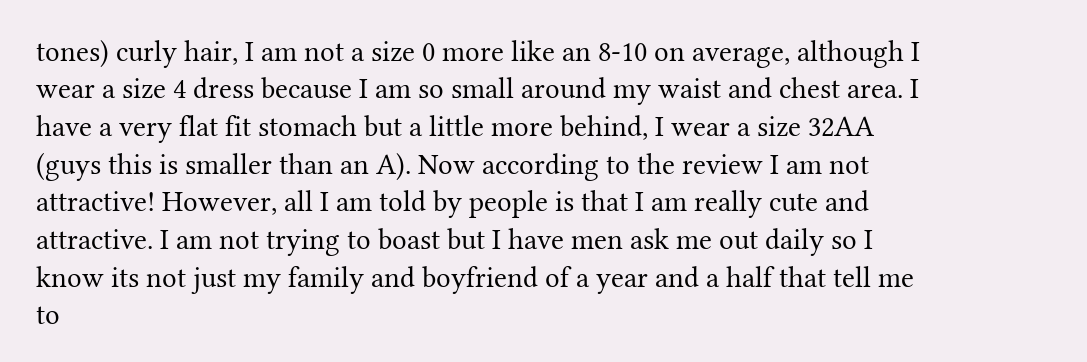tones) curly hair, I am not a size 0 more like an 8-10 on average, although I wear a size 4 dress because I am so small around my waist and chest area. I have a very flat fit stomach but a little more behind, I wear a size 32AA (guys this is smaller than an A). Now according to the review I am not attractive! However, all I am told by people is that I am really cute and attractive. I am not trying to boast but I have men ask me out daily so I know its not just my family and boyfriend of a year and a half that tell me to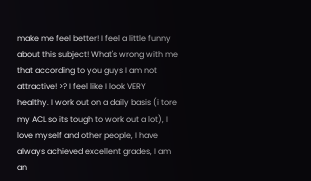make me feel better! I feel a little funny about this subject! What's wrong with me that according to you guys I am not attractive! >? I feel like I look VERY healthy. I work out on a daily basis (i tore my ACL so its tough to work out a lot), I love myself and other people, I have always achieved excellent grades, I am an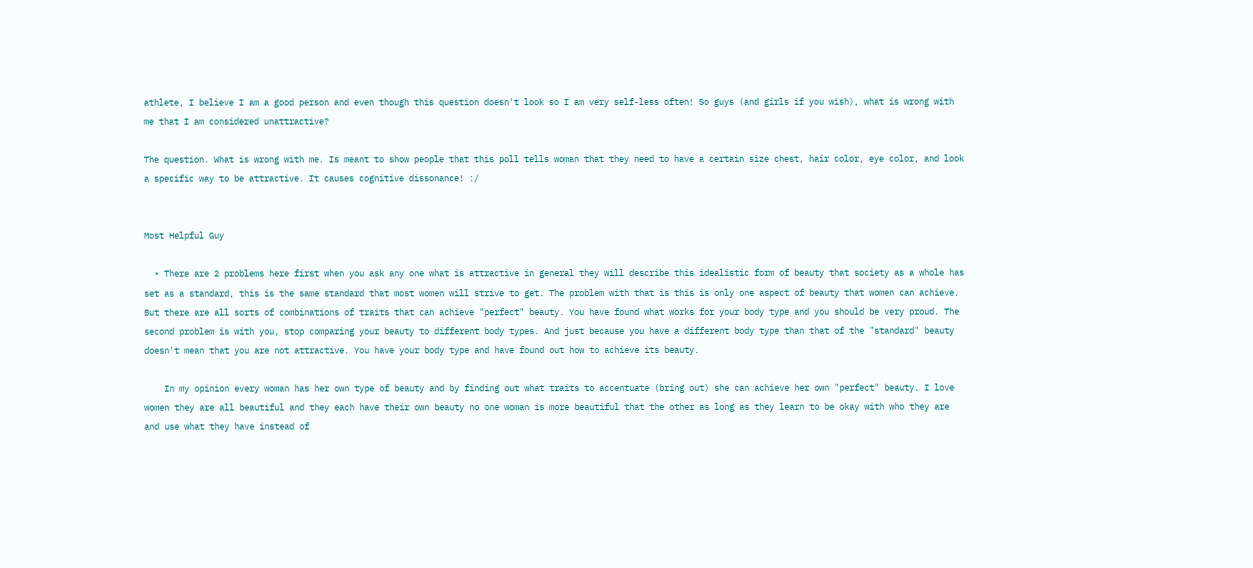athlete, I believe I am a good person and even though this question doesn't look so I am very self-less often! So guys (and girls if you wish), what is wrong with me that I am considered unattractive?

The question. What is wrong with me. Is meant to show people that this poll tells woman that they need to have a certain size chest, hair color, eye color, and look a specific way to be attractive. It causes cognitive dissonance! :/


Most Helpful Guy

  • There are 2 problems here first when you ask any one what is attractive in general they will describe this idealistic form of beauty that society as a whole has set as a standard, this is the same standard that most women will strive to get. The problem with that is this is only one aspect of beauty that women can achieve. But there are all sorts of combinations of traits that can achieve "perfect" beauty. You have found what works for your body type and you should be very proud. The second problem is with you, stop comparing your beauty to different body types. And just because you have a different body type than that of the "standard" beauty doesn't mean that you are not attractive. You have your body type and have found out how to achieve its beauty.

    In my opinion every woman has her own type of beauty and by finding out what traits to accentuate (bring out) she can achieve her own "perfect" beauty. I love women they are all beautiful and they each have their own beauty no one woman is more beautiful that the other as long as they learn to be okay with who they are and use what they have instead of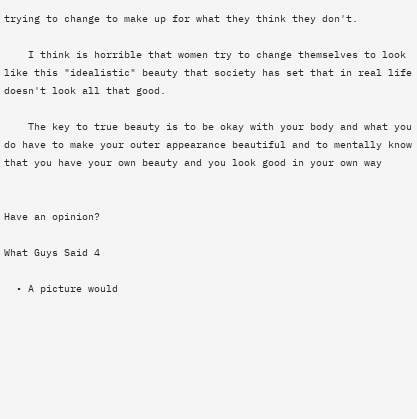trying to change to make up for what they think they don't.

    I think is horrible that women try to change themselves to look like this "idealistic" beauty that society has set that in real life doesn't look all that good.

    The key to true beauty is to be okay with your body and what you do have to make your outer appearance beautiful and to mentally know that you have your own beauty and you look good in your own way


Have an opinion?

What Guys Said 4

  • A picture would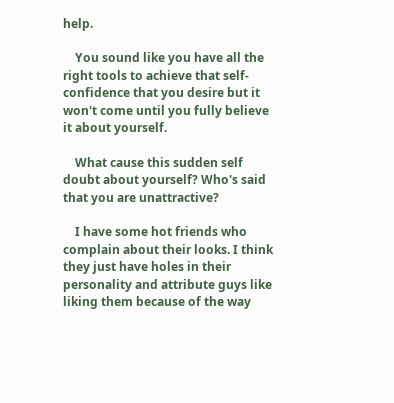help.

    You sound like you have all the right tools to achieve that self-confidence that you desire but it won't come until you fully believe it about yourself.

    What cause this sudden self doubt about yourself? Who's said that you are unattractive?

    I have some hot friends who complain about their looks. I think they just have holes in their personality and attribute guys like liking them because of the way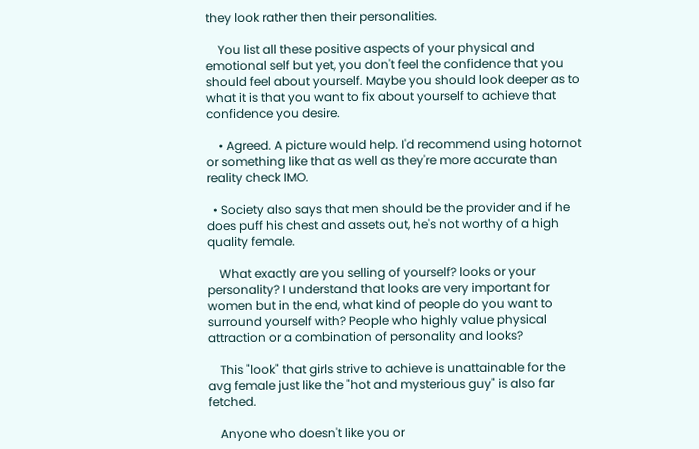they look rather then their personalities.

    You list all these positive aspects of your physical and emotional self but yet, you don't feel the confidence that you should feel about yourself. Maybe you should look deeper as to what it is that you want to fix about yourself to achieve that confidence you desire.

    • Agreed. A picture would help. I'd recommend using hotornot or something like that as well as they're more accurate than reality check IMO.

  • Society also says that men should be the provider and if he does puff his chest and assets out, he's not worthy of a high quality female.

    What exactly are you selling of yourself? looks or your personality? I understand that looks are very important for women but in the end, what kind of people do you want to surround yourself with? People who highly value physical attraction or a combination of personality and looks?

    This "look" that girls strive to achieve is unattainable for the avg female just like the "hot and mysterious guy" is also far fetched.

    Anyone who doesn't like you or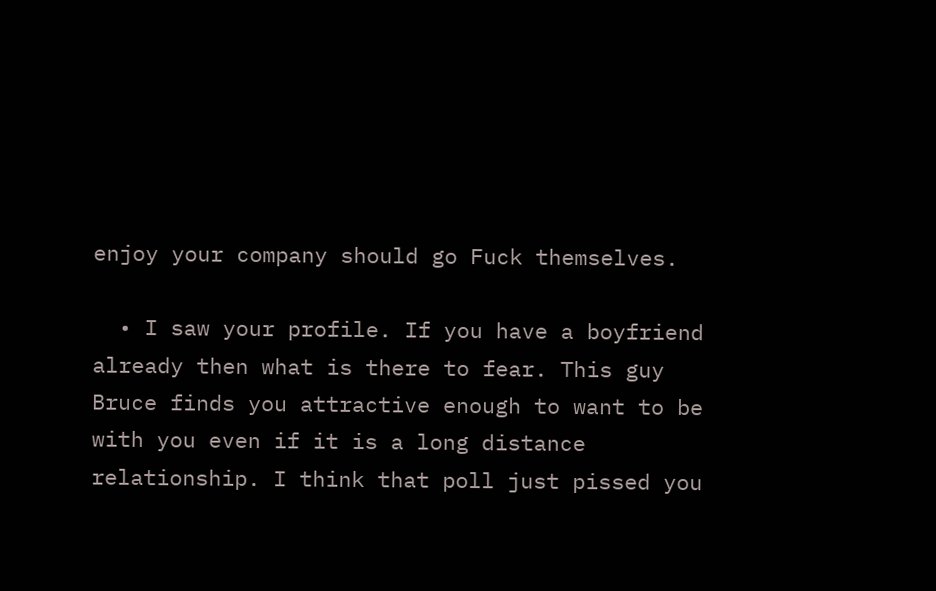enjoy your company should go Fuck themselves.

  • I saw your profile. If you have a boyfriend already then what is there to fear. This guy Bruce finds you attractive enough to want to be with you even if it is a long distance relationship. I think that poll just pissed you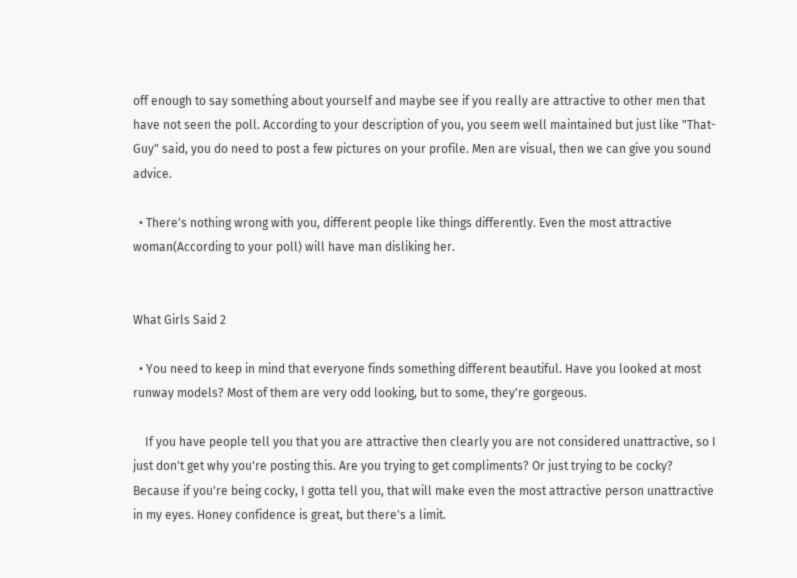off enough to say something about yourself and maybe see if you really are attractive to other men that have not seen the poll. According to your description of you, you seem well maintained but just like "That-Guy" said, you do need to post a few pictures on your profile. Men are visual, then we can give you sound advice.

  • There's nothing wrong with you, different people like things differently. Even the most attractive woman(According to your poll) will have man disliking her.


What Girls Said 2

  • You need to keep in mind that everyone finds something different beautiful. Have you looked at most runway models? Most of them are very odd looking, but to some, they're gorgeous.

    If you have people tell you that you are attractive then clearly you are not considered unattractive, so I just don't get why you're posting this. Are you trying to get compliments? Or just trying to be cocky? Because if you're being cocky, I gotta tell you, that will make even the most attractive person unattractive in my eyes. Honey confidence is great, but there's a limit.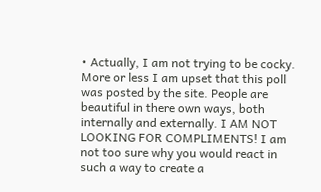• Actually, I am not trying to be cocky. More or less I am upset that this poll was posted by the site. People are beautiful in there own ways, both internally and externally. I AM NOT LOOKING FOR COMPLIMENTS! I am not too sure why you would react in such a way to create a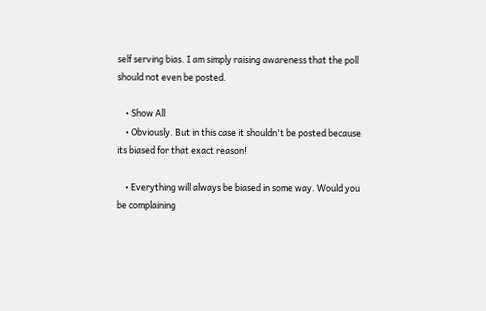self serving bias. I am simply raising awareness that the poll should not even be posted.

    • Show All
    • Obviously. But in this case it shouldn't be posted because its biased for that exact reason!

    • Everything will always be biased in some way. Would you be complaining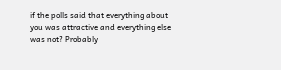if the polls said that everything about you was attractive and everything else was not? Probably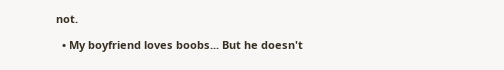not.

  • My boyfriend loves boobs... But he doesn't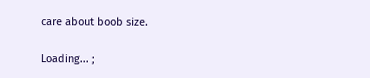care about boob size.

Loading... ;